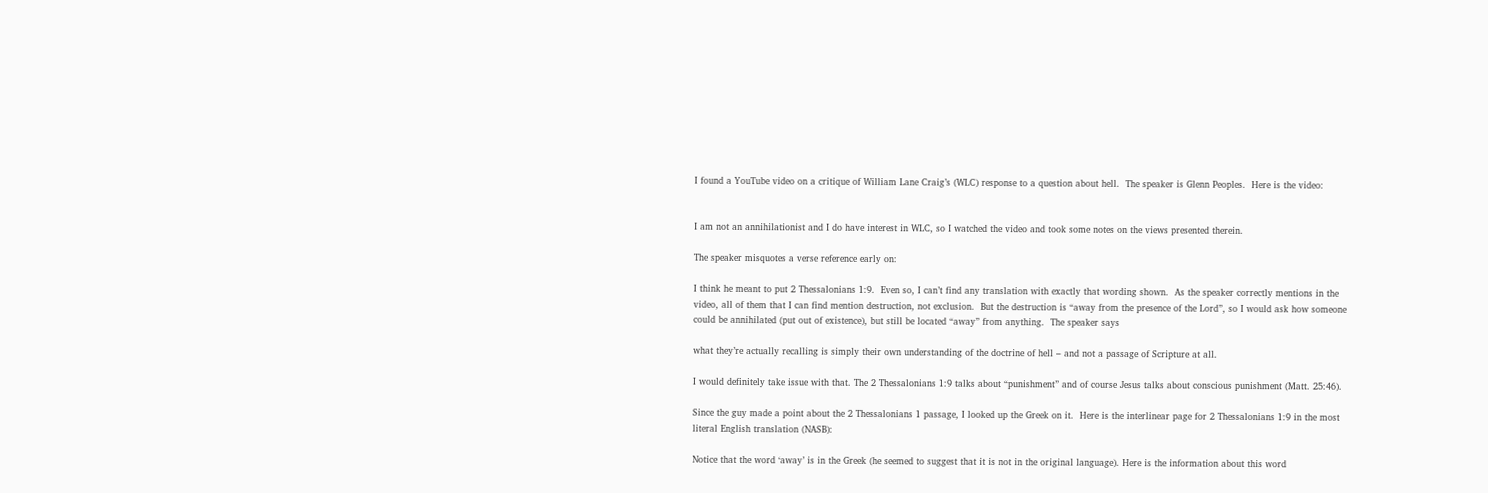I found a YouTube video on a critique of William Lane Craig’s (WLC) response to a question about hell.  The speaker is Glenn Peoples.  Here is the video:


I am not an annihilationist and I do have interest in WLC, so I watched the video and took some notes on the views presented therein.

The speaker misquotes a verse reference early on:

I think he meant to put 2 Thessalonians 1:9.  Even so, I can’t find any translation with exactly that wording shown.  As the speaker correctly mentions in the video, all of them that I can find mention destruction, not exclusion.  But the destruction is “away from the presence of the Lord”, so I would ask how someone could be annihilated (put out of existence), but still be located “away” from anything.  The speaker says

what they’re actually recalling is simply their own understanding of the doctrine of hell – and not a passage of Scripture at all.

I would definitely take issue with that. The 2 Thessalonians 1:9 talks about “punishment” and of course Jesus talks about conscious punishment (Matt. 25:46).

Since the guy made a point about the 2 Thessalonians 1 passage, I looked up the Greek on it.  Here is the interlinear page for 2 Thessalonians 1:9 in the most literal English translation (NASB):

Notice that the word ‘away’ is in the Greek (he seemed to suggest that it is not in the original language). Here is the information about this word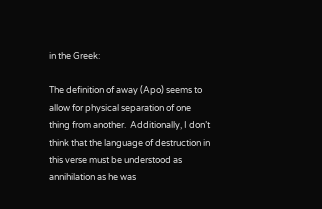in the Greek:

The definition of away (Apo) seems to allow for physical separation of one thing from another.  Additionally, I don’t think that the language of destruction in this verse must be understood as annihilation as he was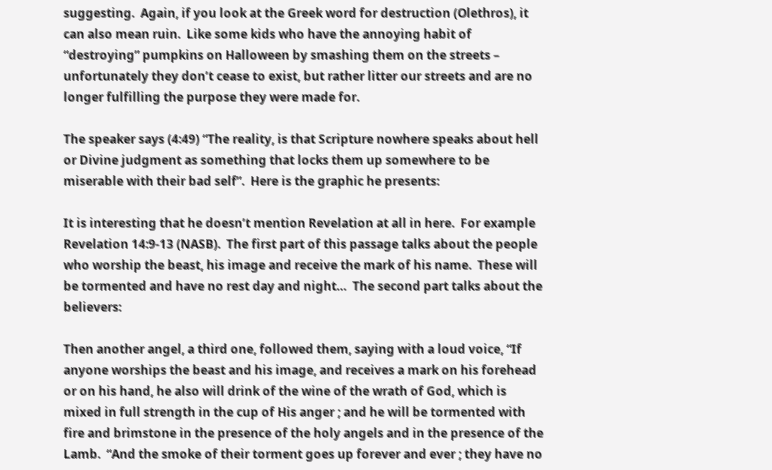suggesting.  Again, if you look at the Greek word for destruction (Olethros), it can also mean ruin.  Like some kids who have the annoying habit of “destroying” pumpkins on Halloween by smashing them on the streets – unfortunately they don’t cease to exist, but rather litter our streets and are no longer fulfilling the purpose they were made for.

The speaker says (4:49) “The reality, is that Scripture nowhere speaks about hell or Divine judgment as something that locks them up somewhere to be miserable with their bad self”.  Here is the graphic he presents:

It is interesting that he doesn’t mention Revelation at all in here.  For example Revelation 14:9-13 (NASB).  The first part of this passage talks about the people who worship the beast, his image and receive the mark of his name.  These will be tormented and have no rest day and night…  The second part talks about the believers:

Then another angel, a third one, followed them, saying with a loud voice, “If anyone worships the beast and his image, and receives a mark on his forehead or on his hand, he also will drink of the wine of the wrath of God, which is mixed in full strength in the cup of His anger ; and he will be tormented with fire and brimstone in the presence of the holy angels and in the presence of the Lamb.  “And the smoke of their torment goes up forever and ever ; they have no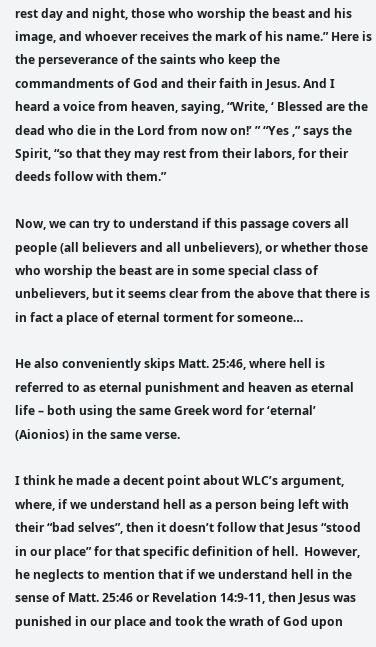rest day and night, those who worship the beast and his image, and whoever receives the mark of his name.” Here is the perseverance of the saints who keep the commandments of God and their faith in Jesus. And I heard a voice from heaven, saying, “Write, ‘ Blessed are the dead who die in the Lord from now on!’ ” “Yes ,” says the Spirit, “so that they may rest from their labors, for their deeds follow with them.”

Now, we can try to understand if this passage covers all people (all believers and all unbelievers), or whether those who worship the beast are in some special class of unbelievers, but it seems clear from the above that there is in fact a place of eternal torment for someone…

He also conveniently skips Matt. 25:46, where hell is referred to as eternal punishment and heaven as eternal life – both using the same Greek word for ‘eternal’ (Aionios) in the same verse.

I think he made a decent point about WLC’s argument, where, if we understand hell as a person being left with their “bad selves”, then it doesn’t follow that Jesus “stood in our place” for that specific definition of hell.  However, he neglects to mention that if we understand hell in the sense of Matt. 25:46 or Revelation 14:9-11, then Jesus was punished in our place and took the wrath of God upon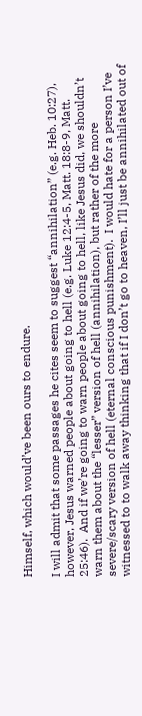Himself, which would’ve been ours to endure.

I will admit that some passages he cites seem to suggest “annihilation” (e.g. Heb. 10:27), however, Jesus warned people about going to hell (e.g. Luke 12:4-5, Matt. 18:8-9, Matt. 25:46).  And if we’re going to warn people about going to hell, like Jesus did, we shouldn’t warn them about the “lesser” version of hell (annihilation), but rather of the more severe/scary version of hell (eternal conscious punishment).  I would hate for a person I’ve witnessed to to walk away thinking that if I don’t go to heaven, I’ll just be annihilated out of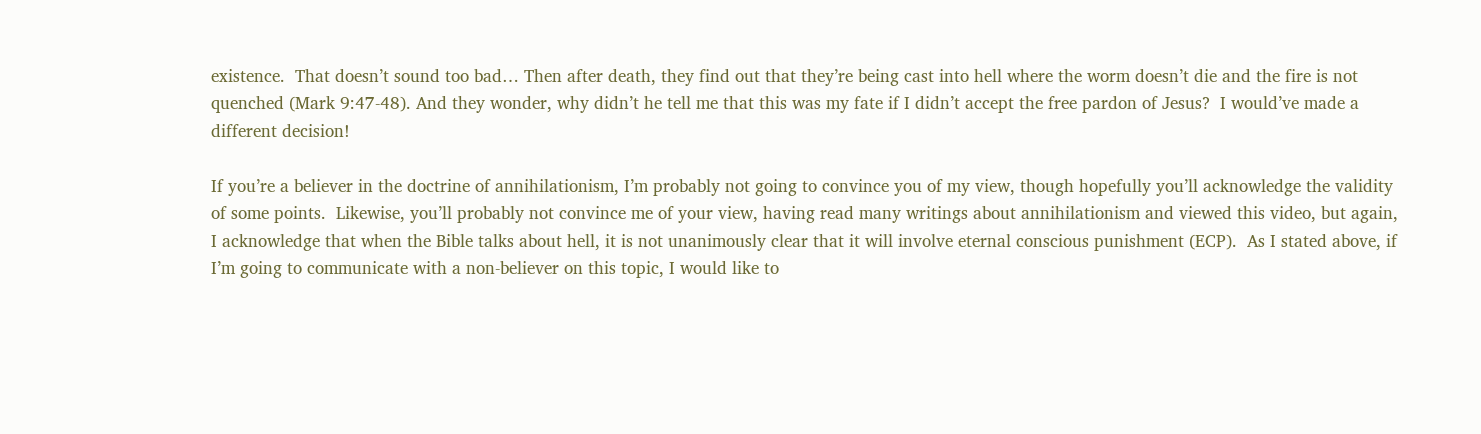existence.  That doesn’t sound too bad… Then after death, they find out that they’re being cast into hell where the worm doesn’t die and the fire is not quenched (Mark 9:47-48). And they wonder, why didn’t he tell me that this was my fate if I didn’t accept the free pardon of Jesus?  I would’ve made a different decision!

If you’re a believer in the doctrine of annihilationism, I’m probably not going to convince you of my view, though hopefully you’ll acknowledge the validity of some points.  Likewise, you’ll probably not convince me of your view, having read many writings about annihilationism and viewed this video, but again, I acknowledge that when the Bible talks about hell, it is not unanimously clear that it will involve eternal conscious punishment (ECP).  As I stated above, if I’m going to communicate with a non-believer on this topic, I would like to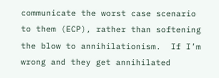communicate the worst case scenario to them (ECP), rather than softening the blow to annihilationism.  If I’m wrong and they get annihilated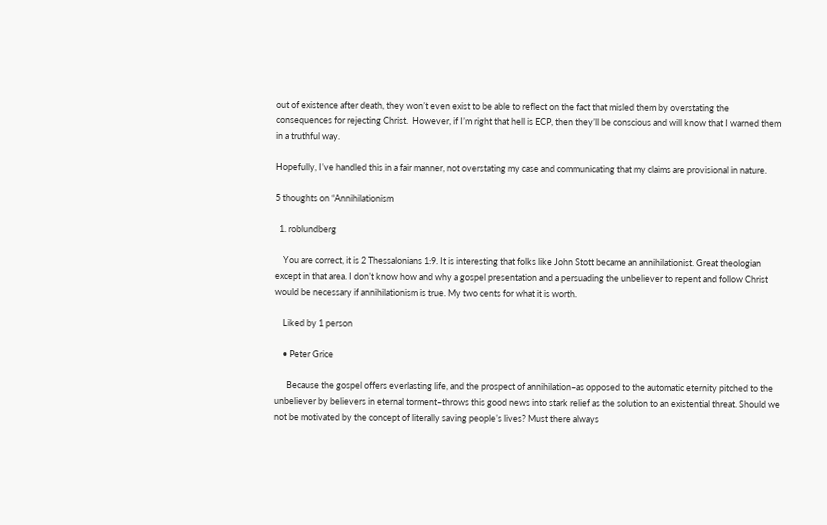out of existence after death, they won’t even exist to be able to reflect on the fact that misled them by overstating the consequences for rejecting Christ.  However, if I’m right that hell is ECP, then they’ll be conscious and will know that I warned them in a truthful way.

Hopefully, I’ve handled this in a fair manner, not overstating my case and communicating that my claims are provisional in nature.

5 thoughts on “Annihilationism

  1. roblundberg

    You are correct, it is 2 Thessalonians 1:9. It is interesting that folks like John Stott became an annihilationist. Great theologian except in that area. I don’t know how and why a gospel presentation and a persuading the unbeliever to repent and follow Christ would be necessary if annihilationism is true. My two cents for what it is worth.

    Liked by 1 person

    • Peter Grice

      Because the gospel offers everlasting life, and the prospect of annihilation–as opposed to the automatic eternity pitched to the unbeliever by believers in eternal torment–throws this good news into stark relief as the solution to an existential threat. Should we not be motivated by the concept of literally saving people’s lives? Must there always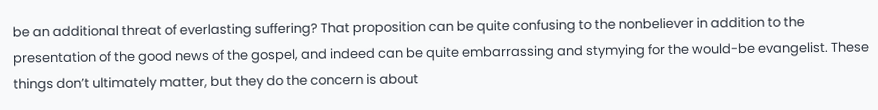be an additional threat of everlasting suffering? That proposition can be quite confusing to the nonbeliever in addition to the presentation of the good news of the gospel, and indeed can be quite embarrassing and stymying for the would-be evangelist. These things don’t ultimately matter, but they do the concern is about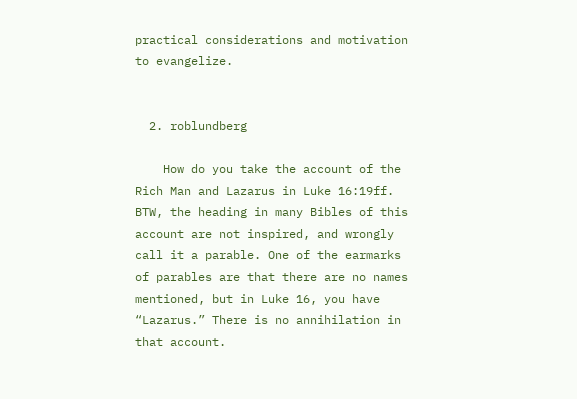practical considerations and motivation to evangelize.


  2. roblundberg

    How do you take the account of the Rich Man and Lazarus in Luke 16:19ff. BTW, the heading in many Bibles of this account are not inspired, and wrongly call it a parable. One of the earmarks of parables are that there are no names mentioned, but in Luke 16, you have “Lazarus.” There is no annihilation in that account.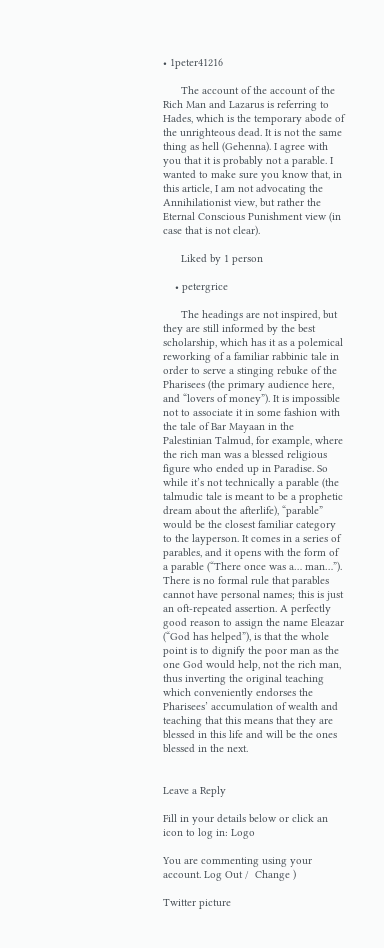• 1peter41216

      The account of the account of the Rich Man and Lazarus is referring to Hades, which is the temporary abode of the unrighteous dead. It is not the same thing as hell (Gehenna). I agree with you that it is probably not a parable. I wanted to make sure you know that, in this article, I am not advocating the Annihilationist view, but rather the Eternal Conscious Punishment view (in case that is not clear).

      Liked by 1 person

    • petergrice

      The headings are not inspired, but they are still informed by the best scholarship, which has it as a polemical reworking of a familiar rabbinic tale in order to serve a stinging rebuke of the Pharisees (the primary audience here, and “lovers of money”). It is impossible not to associate it in some fashion with the tale of Bar Mayaan in the Palestinian Talmud, for example, where the rich man was a blessed religious figure who ended up in Paradise. So while it’s not technically a parable (the talmudic tale is meant to be a prophetic dream about the afterlife), “parable” would be the closest familiar category to the layperson. It comes in a series of parables, and it opens with the form of a parable (“There once was a… man…”). There is no formal rule that parables cannot have personal names; this is just an oft-repeated assertion. A perfectly good reason to assign the name Eleazar (“God has helped”), is that the whole point is to dignify the poor man as the one God would help, not the rich man, thus inverting the original teaching which conveniently endorses the Pharisees’ accumulation of wealth and teaching that this means that they are blessed in this life and will be the ones blessed in the next.


Leave a Reply

Fill in your details below or click an icon to log in: Logo

You are commenting using your account. Log Out /  Change )

Twitter picture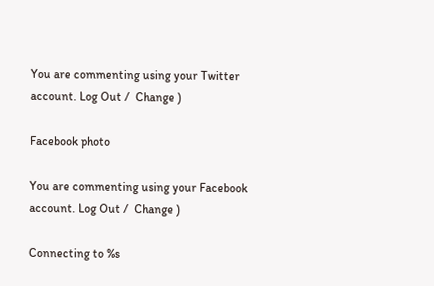You are commenting using your Twitter account. Log Out /  Change )

Facebook photo

You are commenting using your Facebook account. Log Out /  Change )

Connecting to %s